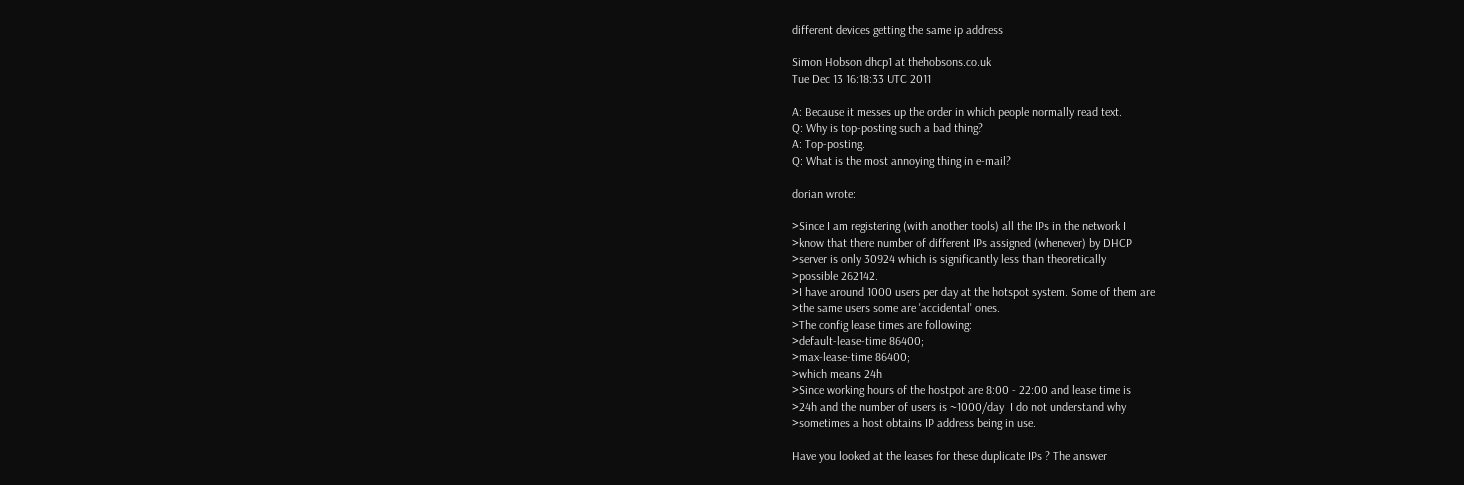different devices getting the same ip address

Simon Hobson dhcp1 at thehobsons.co.uk
Tue Dec 13 16:18:33 UTC 2011

A: Because it messes up the order in which people normally read text.
Q: Why is top-posting such a bad thing?
A: Top-posting.
Q: What is the most annoying thing in e-mail?

dorian wrote:

>Since I am registering (with another tools) all the IPs in the network I
>know that there number of different IPs assigned (whenever) by DHCP
>server is only 30924 which is significantly less than theoretically
>possible 262142.
>I have around 1000 users per day at the hotspot system. Some of them are
>the same users some are 'accidental' ones.
>The config lease times are following:
>default-lease-time 86400;
>max-lease-time 86400;
>which means 24h
>Since working hours of the hostpot are 8:00 - 22:00 and lease time is
>24h and the number of users is ~1000/day  I do not understand why
>sometimes a host obtains IP address being in use.

Have you looked at the leases for these duplicate IPs ? The answer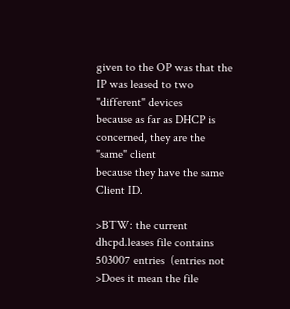given to the OP was that the IP was leased to two "different" devices
because as far as DHCP is concerned, they are the "same" client
because they have the same Client ID.

>BTW: the current dhcpd.leases file contains 503007 entries  (entries not
>Does it mean the file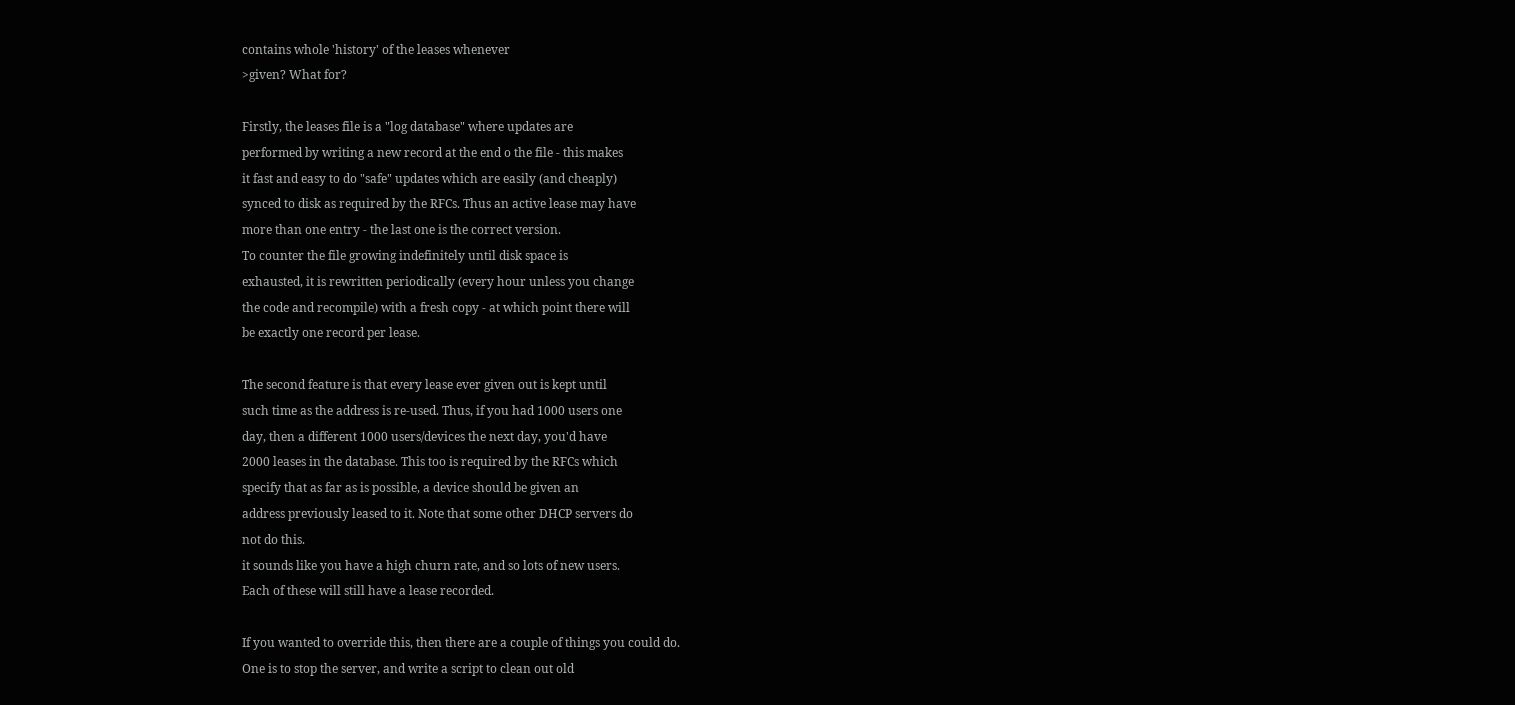contains whole 'history' of the leases whenever
>given? What for?

Firstly, the leases file is a "log database" where updates are
performed by writing a new record at the end o the file - this makes
it fast and easy to do "safe" updates which are easily (and cheaply)
synced to disk as required by the RFCs. Thus an active lease may have
more than one entry - the last one is the correct version.
To counter the file growing indefinitely until disk space is
exhausted, it is rewritten periodically (every hour unless you change
the code and recompile) with a fresh copy - at which point there will
be exactly one record per lease.

The second feature is that every lease ever given out is kept until
such time as the address is re-used. Thus, if you had 1000 users one
day, then a different 1000 users/devices the next day, you'd have
2000 leases in the database. This too is required by the RFCs which
specify that as far as is possible, a device should be given an
address previously leased to it. Note that some other DHCP servers do
not do this.
it sounds like you have a high churn rate, and so lots of new users.
Each of these will still have a lease recorded.

If you wanted to override this, then there are a couple of things you could do.
One is to stop the server, and write a script to clean out old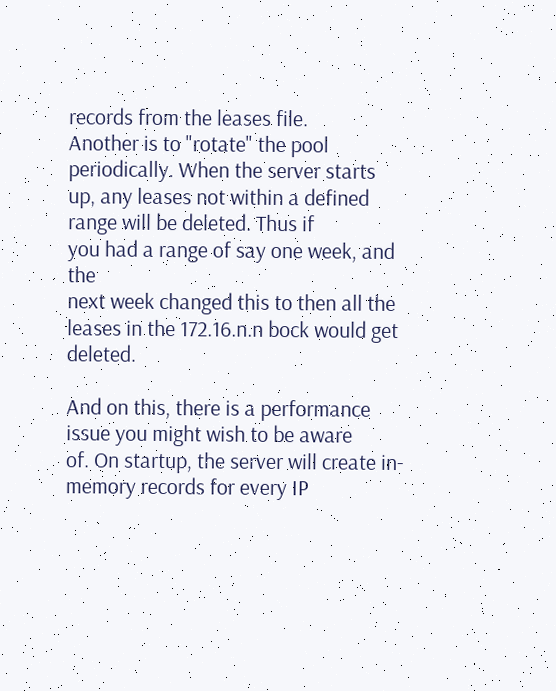records from the leases file.
Another is to "rotate" the pool periodically. When the server starts
up, any leases not within a defined range will be deleted. Thus if
you had a range of say one week, and the
next week changed this to then all the
leases in the 172.16.n.n bock would get deleted.

And on this, there is a performance issue you might wish to be aware
of. On startup, the server will create in-memory records for every IP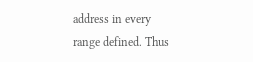address in every range defined. Thus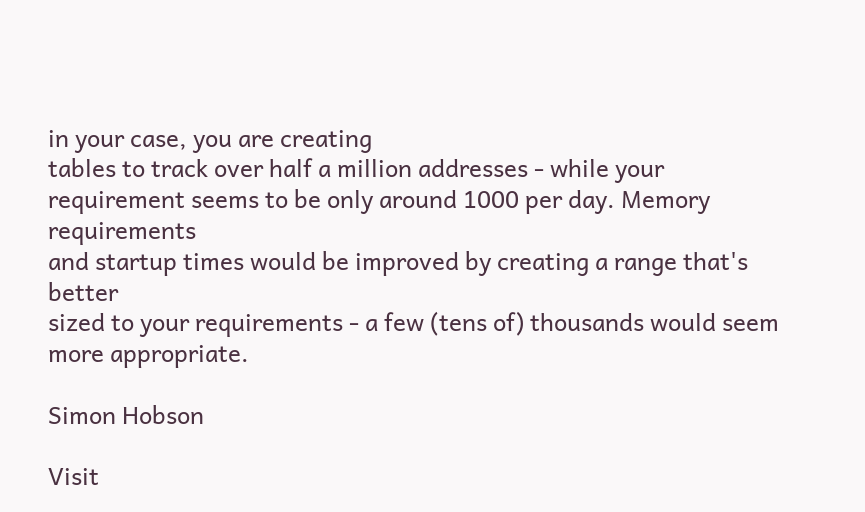in your case, you are creating
tables to track over half a million addresses - while your
requirement seems to be only around 1000 per day. Memory requirements
and startup times would be improved by creating a range that's better
sized to your requirements - a few (tens of) thousands would seem
more appropriate.

Simon Hobson

Visit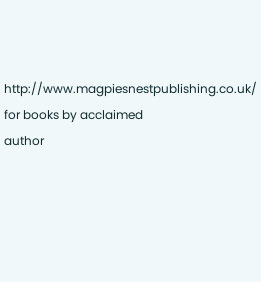http://www.magpiesnestpublishing.co.uk/ for books by acclaimed
author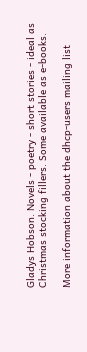Gladys Hobson. Novels - poetry - short stories - ideal as
Christmas stocking fillers. Some available as e-books.

More information about the dhcp-users mailing list